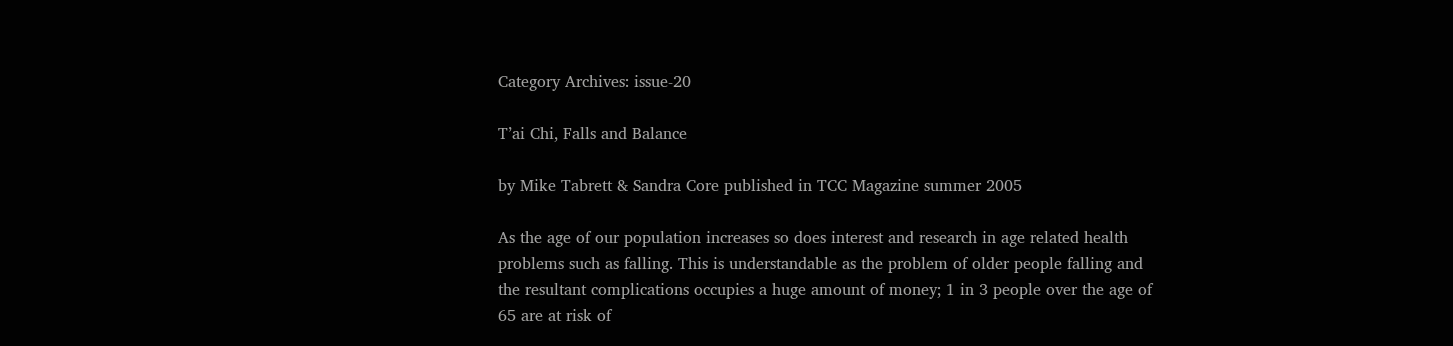Category Archives: issue-20

T’ai Chi, Falls and Balance

by Mike Tabrett & Sandra Core published in TCC Magazine summer 2005

As the age of our population increases so does interest and research in age related health problems such as falling. This is understandable as the problem of older people falling and the resultant complications occupies a huge amount of money; 1 in 3 people over the age of 65 are at risk of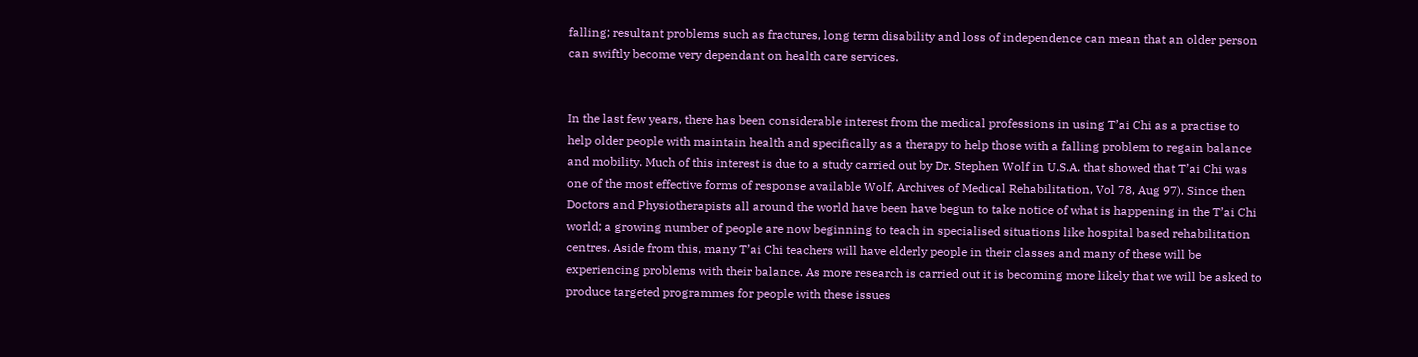falling; resultant problems such as fractures, long term disability and loss of independence can mean that an older person can swiftly become very dependant on health care services.


In the last few years, there has been considerable interest from the medical professions in using T’ai Chi as a practise to help older people with maintain health and specifically as a therapy to help those with a falling problem to regain balance and mobility. Much of this interest is due to a study carried out by Dr. Stephen Wolf in U.S.A. that showed that T’ai Chi was one of the most effective forms of response available Wolf, Archives of Medical Rehabilitation, Vol 78, Aug 97). Since then Doctors and Physiotherapists all around the world have been have begun to take notice of what is happening in the T’ai Chi world; a growing number of people are now beginning to teach in specialised situations like hospital based rehabilitation centres. Aside from this, many T’ai Chi teachers will have elderly people in their classes and many of these will be experiencing problems with their balance. As more research is carried out it is becoming more likely that we will be asked to produce targeted programmes for people with these issues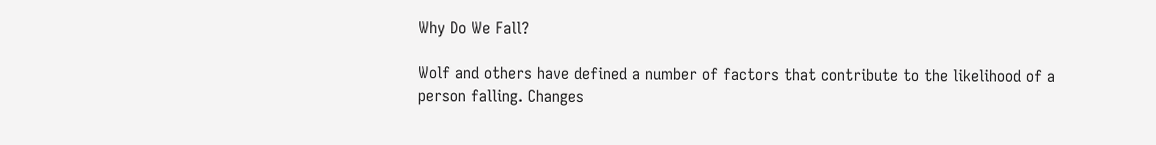Why Do We Fall?

Wolf and others have defined a number of factors that contribute to the likelihood of a person falling. Changes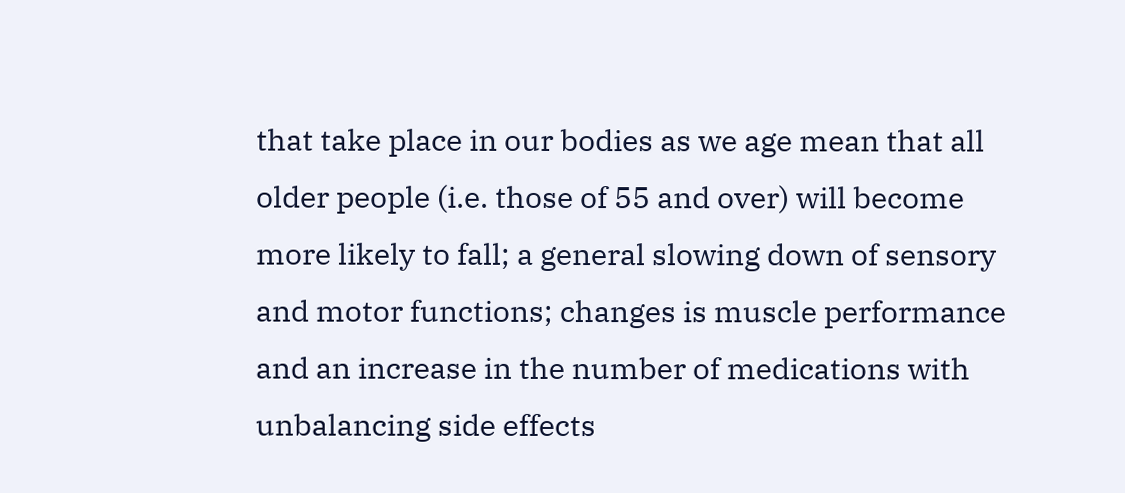that take place in our bodies as we age mean that all older people (i.e. those of 55 and over) will become more likely to fall; a general slowing down of sensory and motor functions; changes is muscle performance and an increase in the number of medications with unbalancing side effects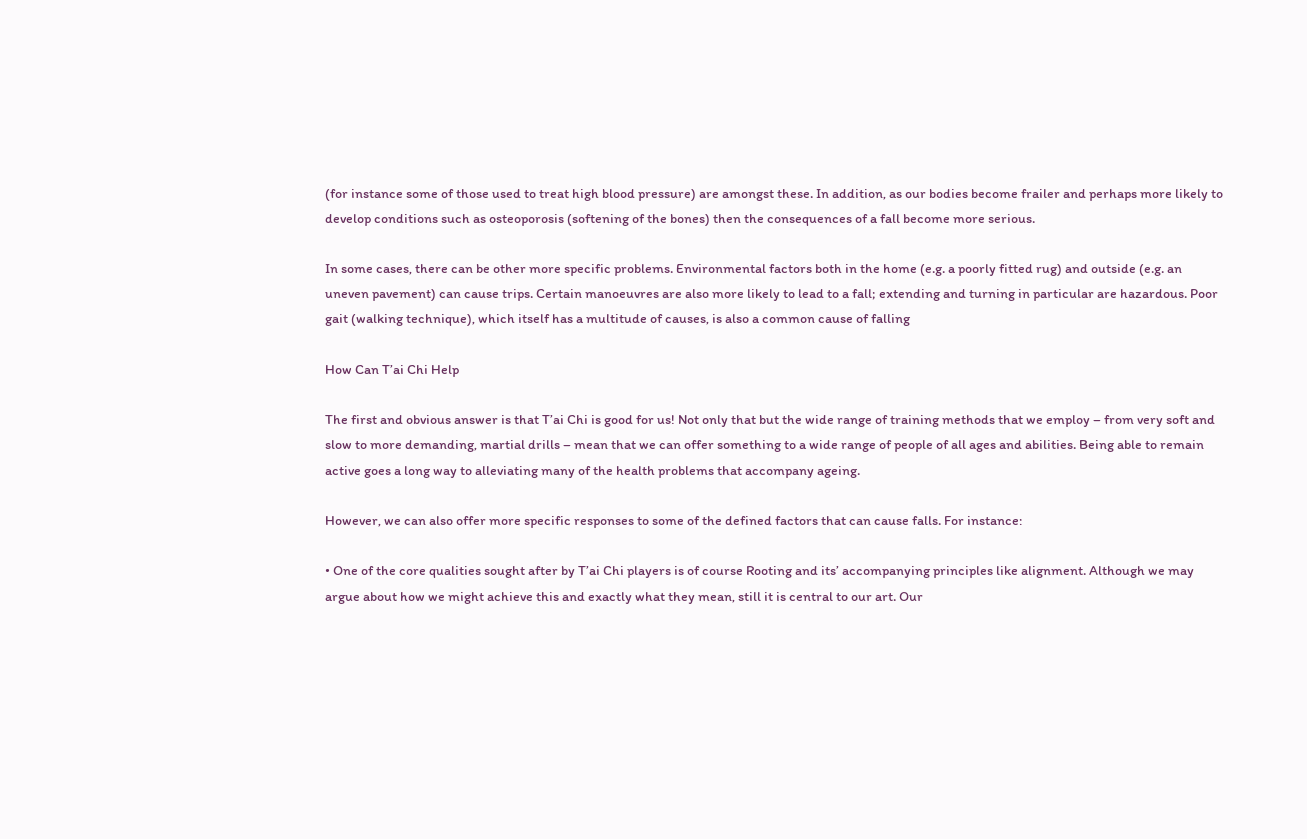(for instance some of those used to treat high blood pressure) are amongst these. In addition, as our bodies become frailer and perhaps more likely to develop conditions such as osteoporosis (softening of the bones) then the consequences of a fall become more serious.

In some cases, there can be other more specific problems. Environmental factors both in the home (e.g. a poorly fitted rug) and outside (e.g. an uneven pavement) can cause trips. Certain manoeuvres are also more likely to lead to a fall; extending and turning in particular are hazardous. Poor gait (walking technique), which itself has a multitude of causes, is also a common cause of falling

How Can T’ai Chi Help

The first and obvious answer is that T’ai Chi is good for us! Not only that but the wide range of training methods that we employ – from very soft and slow to more demanding, martial drills – mean that we can offer something to a wide range of people of all ages and abilities. Being able to remain active goes a long way to alleviating many of the health problems that accompany ageing.

However, we can also offer more specific responses to some of the defined factors that can cause falls. For instance:

• One of the core qualities sought after by T’ai Chi players is of course Rooting and its’ accompanying principles like alignment. Although we may argue about how we might achieve this and exactly what they mean, still it is central to our art. Our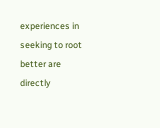experiences in seeking to root better are directly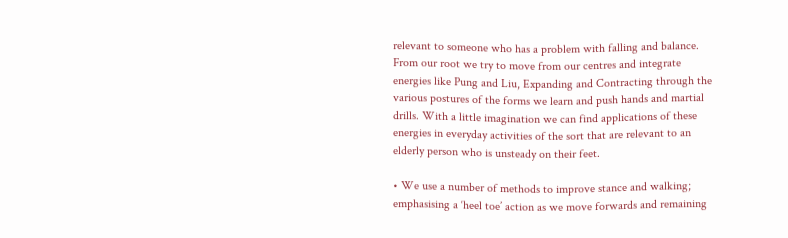relevant to someone who has a problem with falling and balance. From our root we try to move from our centres and integrate energies like Pung and Liu, Expanding and Contracting through the various postures of the forms we learn and push hands and martial drills. With a little imagination we can find applications of these energies in everyday activities of the sort that are relevant to an elderly person who is unsteady on their feet.

• We use a number of methods to improve stance and walking; emphasising a ‘heel toe’ action as we move forwards and remaining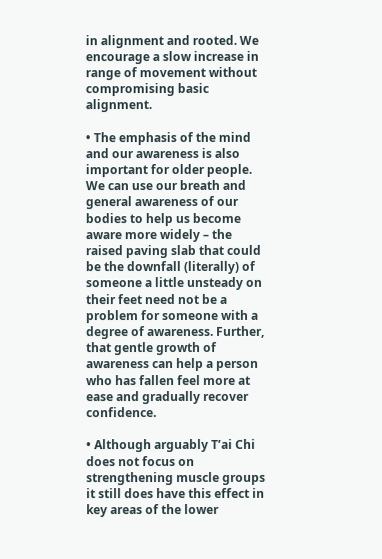in alignment and rooted. We encourage a slow increase in range of movement without compromising basic alignment.

• The emphasis of the mind and our awareness is also important for older people. We can use our breath and general awareness of our bodies to help us become aware more widely – the raised paving slab that could be the downfall (literally) of someone a little unsteady on their feet need not be a problem for someone with a degree of awareness. Further, that gentle growth of awareness can help a person who has fallen feel more at ease and gradually recover confidence.

• Although arguably T’ai Chi does not focus on strengthening muscle groups it still does have this effect in key areas of the lower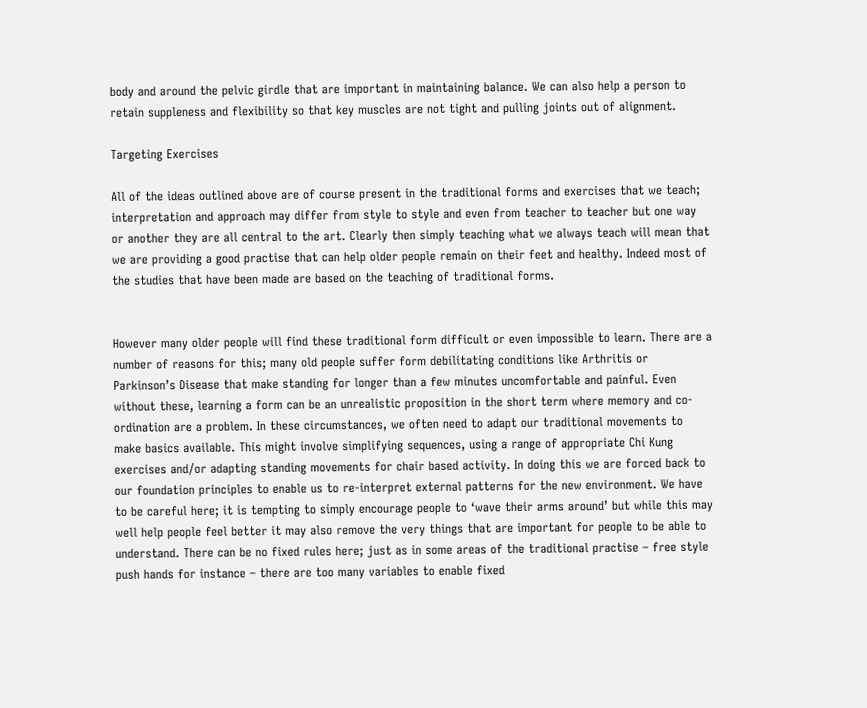body and around the pelvic girdle that are important in maintaining balance. We can also help a person to retain suppleness and flexibility so that key muscles are not tight and pulling joints out of alignment.

Targeting Exercises

All of the ideas outlined above are of course present in the traditional forms and exercises that we teach; interpretation and approach may differ from style to style and even from teacher to teacher but one way or another they are all central to the art. Clearly then simply teaching what we always teach will mean that we are providing a good practise that can help older people remain on their feet and healthy. Indeed most of the studies that have been made are based on the teaching of traditional forms.


However many older people will find these traditional form difficult or even impossible to learn. There are a number of reasons for this; many old people suffer form debilitating conditions like Arthritis or Parkinson’s Disease that make standing for longer than a few minutes uncomfortable and painful. Even without these, learning a form can be an unrealistic proposition in the short term where memory and co-ordination are a problem. In these circumstances, we often need to adapt our traditional movements to make basics available. This might involve simplifying sequences, using a range of appropriate Chi Kung exercises and/or adapting standing movements for chair based activity. In doing this we are forced back to our foundation principles to enable us to re-interpret external patterns for the new environment. We have to be careful here; it is tempting to simply encourage people to ‘wave their arms around’ but while this may well help people feel better it may also remove the very things that are important for people to be able to understand. There can be no fixed rules here; just as in some areas of the traditional practise – free style push hands for instance – there are too many variables to enable fixed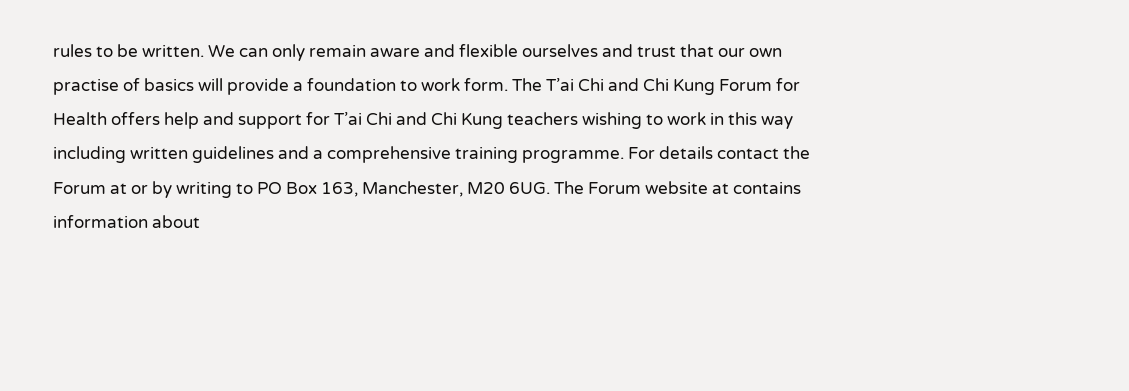rules to be written. We can only remain aware and flexible ourselves and trust that our own practise of basics will provide a foundation to work form. The T’ai Chi and Chi Kung Forum for Health offers help and support for T’ai Chi and Chi Kung teachers wishing to work in this way including written guidelines and a comprehensive training programme. For details contact the Forum at or by writing to PO Box 163, Manchester, M20 6UG. The Forum website at contains information about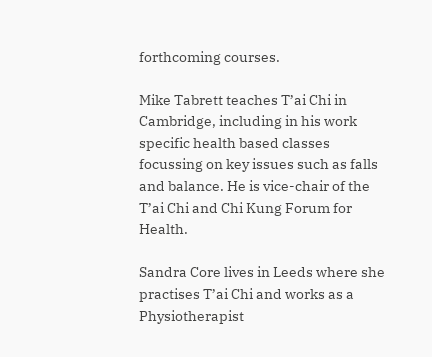forthcoming courses.

Mike Tabrett teaches T’ai Chi in Cambridge, including in his work specific health based classes focussing on key issues such as falls and balance. He is vice-chair of the T’ai Chi and Chi Kung Forum for Health.

Sandra Core lives in Leeds where she practises T’ai Chi and works as a Physiotherapist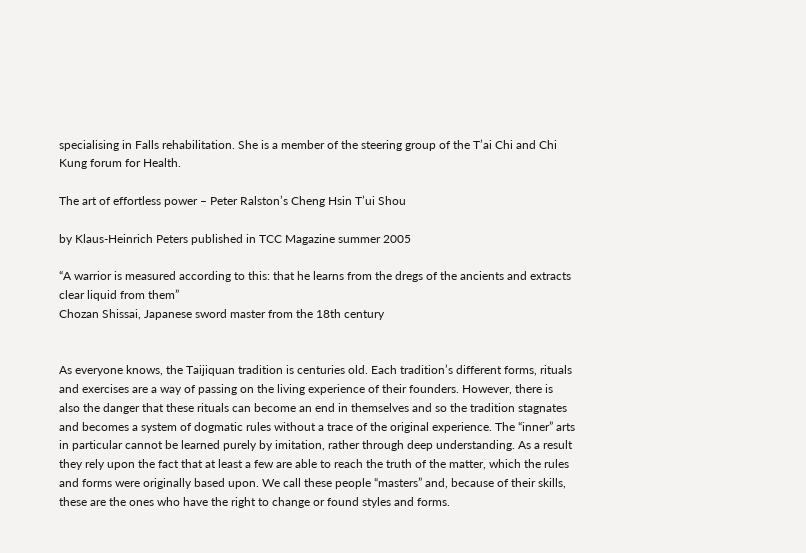specialising in Falls rehabilitation. She is a member of the steering group of the T’ai Chi and Chi Kung forum for Health.

The art of effortless power – Peter Ralston’s Cheng Hsin T’ui Shou

by Klaus-Heinrich Peters published in TCC Magazine summer 2005

“A warrior is measured according to this: that he learns from the dregs of the ancients and extracts clear liquid from them”
Chozan Shissai, Japanese sword master from the 18th century


As everyone knows, the Taijiquan tradition is centuries old. Each tradition’s different forms, rituals and exercises are a way of passing on the living experience of their founders. However, there is also the danger that these rituals can become an end in themselves and so the tradition stagnates and becomes a system of dogmatic rules without a trace of the original experience. The “inner” arts in particular cannot be learned purely by imitation, rather through deep understanding. As a result they rely upon the fact that at least a few are able to reach the truth of the matter, which the rules and forms were originally based upon. We call these people “masters” and, because of their skills, these are the ones who have the right to change or found styles and forms.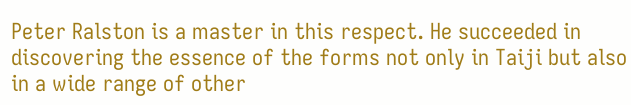Peter Ralston is a master in this respect. He succeeded in discovering the essence of the forms not only in Taiji but also in a wide range of other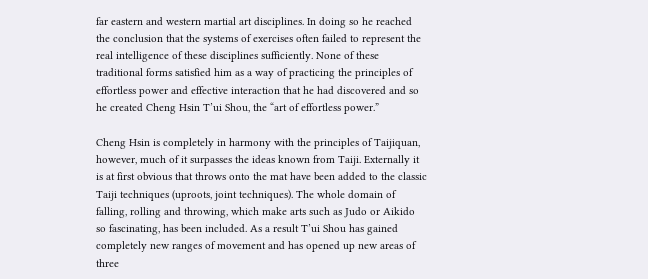far eastern and western martial art disciplines. In doing so he reached the conclusion that the systems of exercises often failed to represent the real intelligence of these disciplines sufficiently. None of these traditional forms satisfied him as a way of practicing the principles of effortless power and effective interaction that he had discovered and so he created Cheng Hsin T’ui Shou, the “art of effortless power.”

Cheng Hsin is completely in harmony with the principles of Taijiquan, however, much of it surpasses the ideas known from Taiji. Externally it is at first obvious that throws onto the mat have been added to the classic Taiji techniques (uproots, joint techniques). The whole domain of falling, rolling and throwing, which make arts such as Judo or Aikido so fascinating, has been included. As a result T’ui Shou has gained completely new ranges of movement and has opened up new areas of three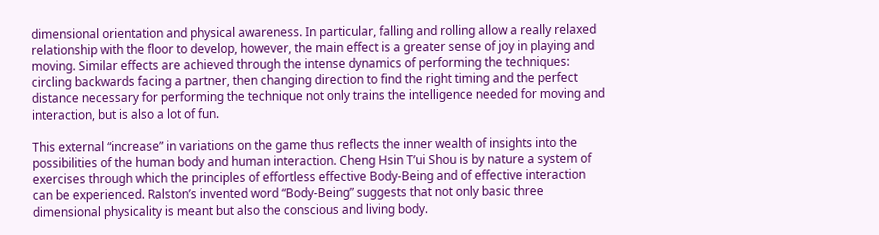dimensional orientation and physical awareness. In particular, falling and rolling allow a really relaxed relationship with the floor to develop, however, the main effect is a greater sense of joy in playing and moving. Similar effects are achieved through the intense dynamics of performing the techniques: circling backwards facing a partner, then changing direction to find the right timing and the perfect distance necessary for performing the technique not only trains the intelligence needed for moving and interaction, but is also a lot of fun.

This external “increase” in variations on the game thus reflects the inner wealth of insights into the possibilities of the human body and human interaction. Cheng Hsin T’ui Shou is by nature a system of exercises through which the principles of effortless effective Body-Being and of effective interaction can be experienced. Ralston’s invented word “Body-Being” suggests that not only basic three dimensional physicality is meant but also the conscious and living body.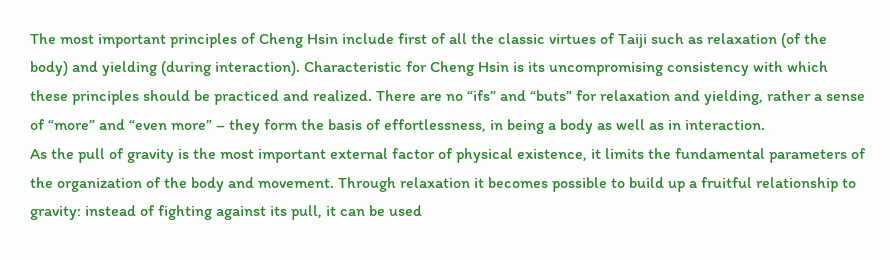The most important principles of Cheng Hsin include first of all the classic virtues of Taiji such as relaxation (of the body) and yielding (during interaction). Characteristic for Cheng Hsin is its uncompromising consistency with which these principles should be practiced and realized. There are no “ifs” and “buts” for relaxation and yielding, rather a sense of “more” and “even more” – they form the basis of effortlessness, in being a body as well as in interaction.
As the pull of gravity is the most important external factor of physical existence, it limits the fundamental parameters of the organization of the body and movement. Through relaxation it becomes possible to build up a fruitful relationship to gravity: instead of fighting against its pull, it can be used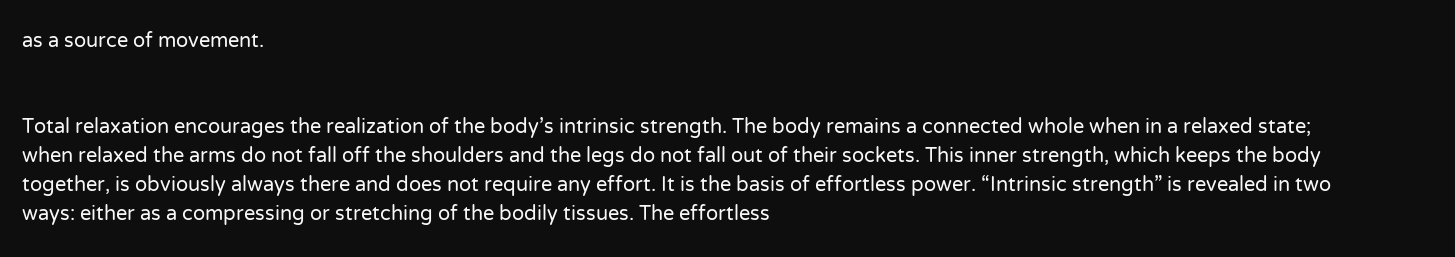as a source of movement.


Total relaxation encourages the realization of the body’s intrinsic strength. The body remains a connected whole when in a relaxed state; when relaxed the arms do not fall off the shoulders and the legs do not fall out of their sockets. This inner strength, which keeps the body together, is obviously always there and does not require any effort. It is the basis of effortless power. “Intrinsic strength” is revealed in two ways: either as a compressing or stretching of the bodily tissues. The effortless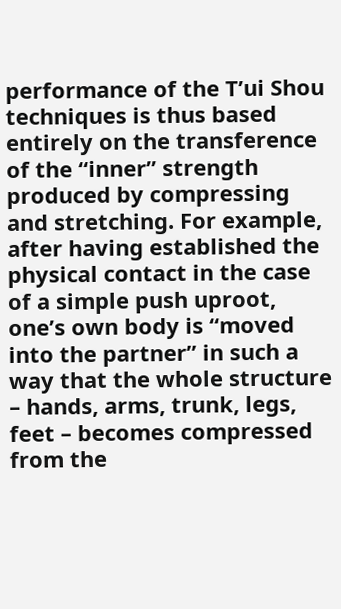performance of the T’ui Shou techniques is thus based entirely on the transference of the “inner” strength produced by compressing and stretching. For example, after having established the physical contact in the case of a simple push uproot, one’s own body is “moved into the partner” in such a way that the whole structure – hands, arms, trunk, legs, feet – becomes compressed from the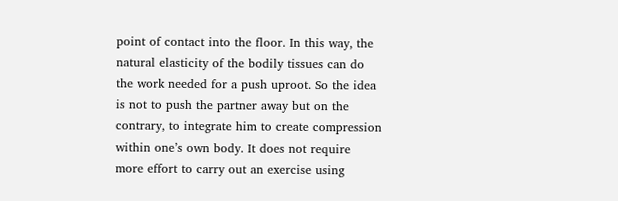point of contact into the floor. In this way, the natural elasticity of the bodily tissues can do the work needed for a push uproot. So the idea is not to push the partner away but on the contrary, to integrate him to create compression within one’s own body. It does not require more effort to carry out an exercise using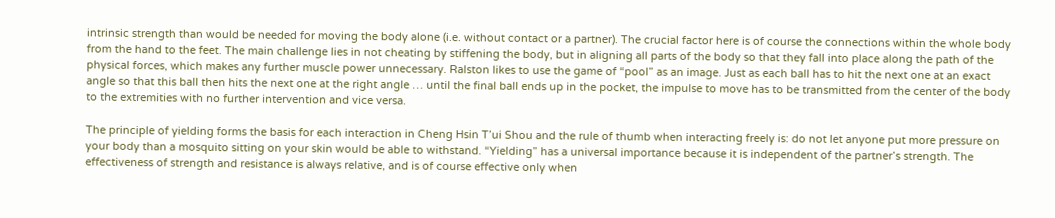intrinsic strength than would be needed for moving the body alone (i.e. without contact or a partner). The crucial factor here is of course the connections within the whole body from the hand to the feet. The main challenge lies in not cheating by stiffening the body, but in aligning all parts of the body so that they fall into place along the path of the physical forces, which makes any further muscle power unnecessary. Ralston likes to use the game of “pool” as an image. Just as each ball has to hit the next one at an exact angle so that this ball then hits the next one at the right angle … until the final ball ends up in the pocket, the impulse to move has to be transmitted from the center of the body to the extremities with no further intervention and vice versa.

The principle of yielding forms the basis for each interaction in Cheng Hsin T’ui Shou and the rule of thumb when interacting freely is: do not let anyone put more pressure on your body than a mosquito sitting on your skin would be able to withstand. “Yielding” has a universal importance because it is independent of the partner’s strength. The effectiveness of strength and resistance is always relative, and is of course effective only when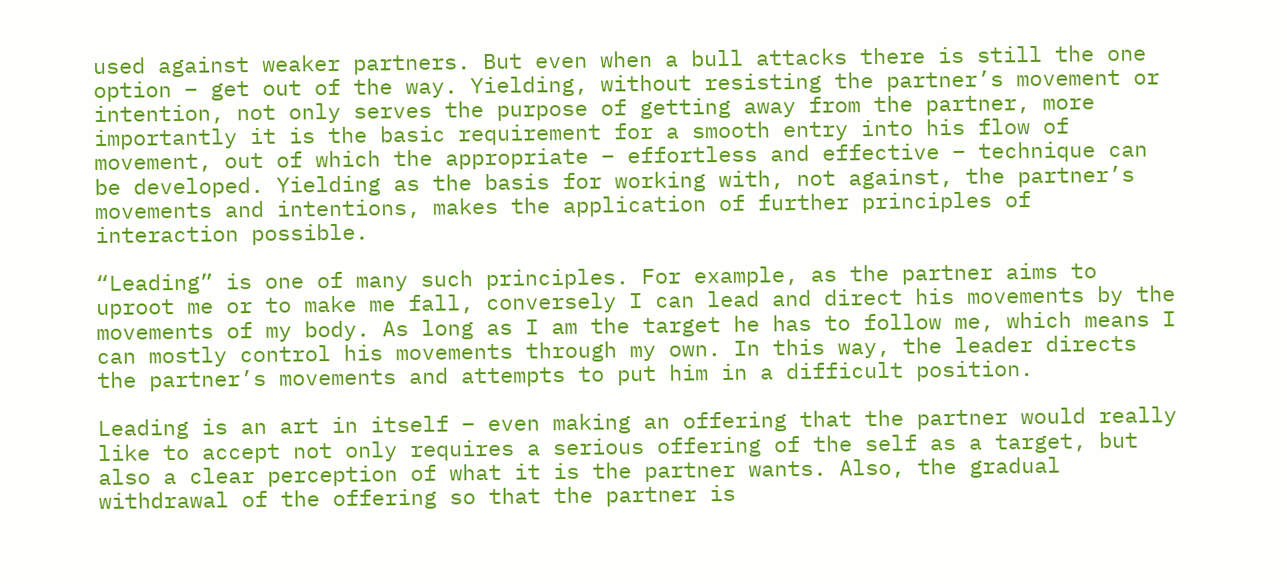used against weaker partners. But even when a bull attacks there is still the one option – get out of the way. Yielding, without resisting the partner’s movement or intention, not only serves the purpose of getting away from the partner, more importantly it is the basic requirement for a smooth entry into his flow of movement, out of which the appropriate – effortless and effective – technique can be developed. Yielding as the basis for working with, not against, the partner’s movements and intentions, makes the application of further principles of interaction possible.

“Leading” is one of many such principles. For example, as the partner aims to uproot me or to make me fall, conversely I can lead and direct his movements by the movements of my body. As long as I am the target he has to follow me, which means I can mostly control his movements through my own. In this way, the leader directs the partner’s movements and attempts to put him in a difficult position.

Leading is an art in itself – even making an offering that the partner would really like to accept not only requires a serious offering of the self as a target, but also a clear perception of what it is the partner wants. Also, the gradual withdrawal of the offering so that the partner is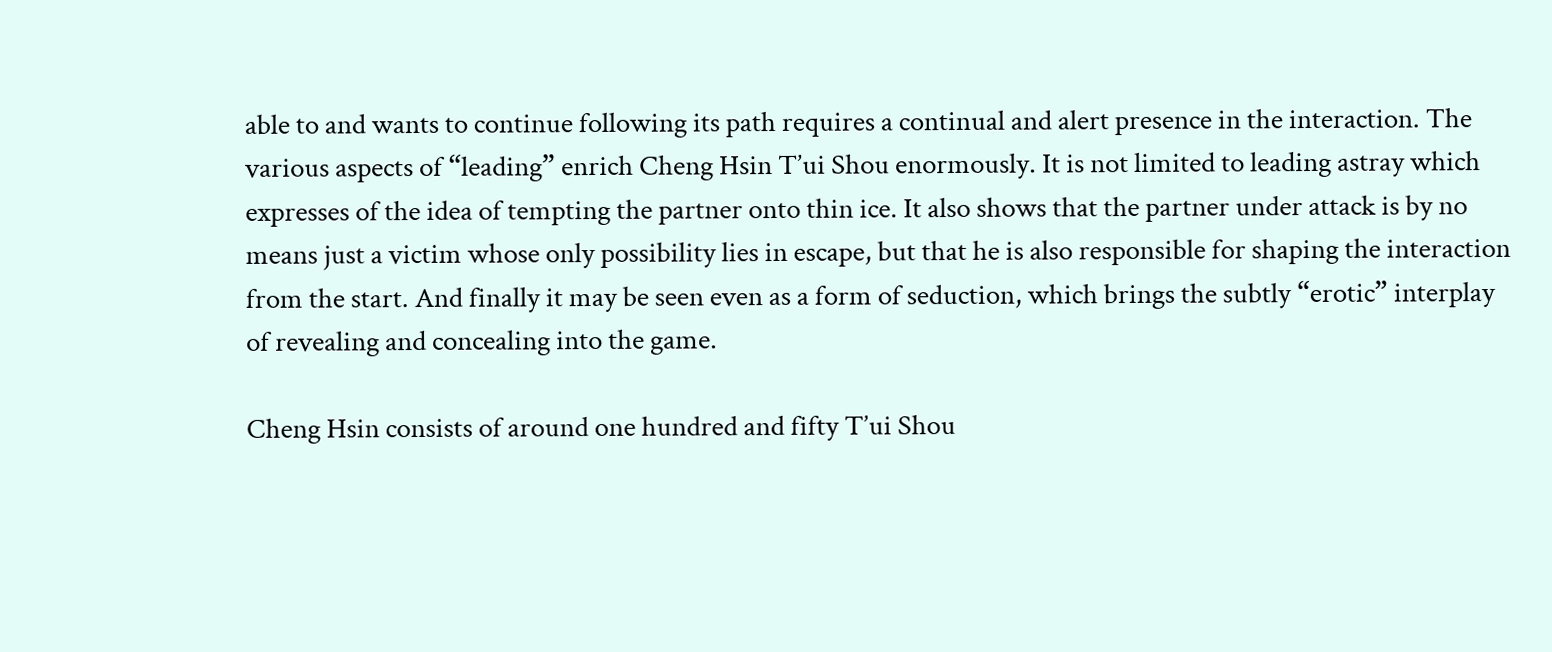able to and wants to continue following its path requires a continual and alert presence in the interaction. The various aspects of “leading” enrich Cheng Hsin T’ui Shou enormously. It is not limited to leading astray which expresses of the idea of tempting the partner onto thin ice. It also shows that the partner under attack is by no means just a victim whose only possibility lies in escape, but that he is also responsible for shaping the interaction from the start. And finally it may be seen even as a form of seduction, which brings the subtly “erotic” interplay of revealing and concealing into the game.

Cheng Hsin consists of around one hundred and fifty T’ui Shou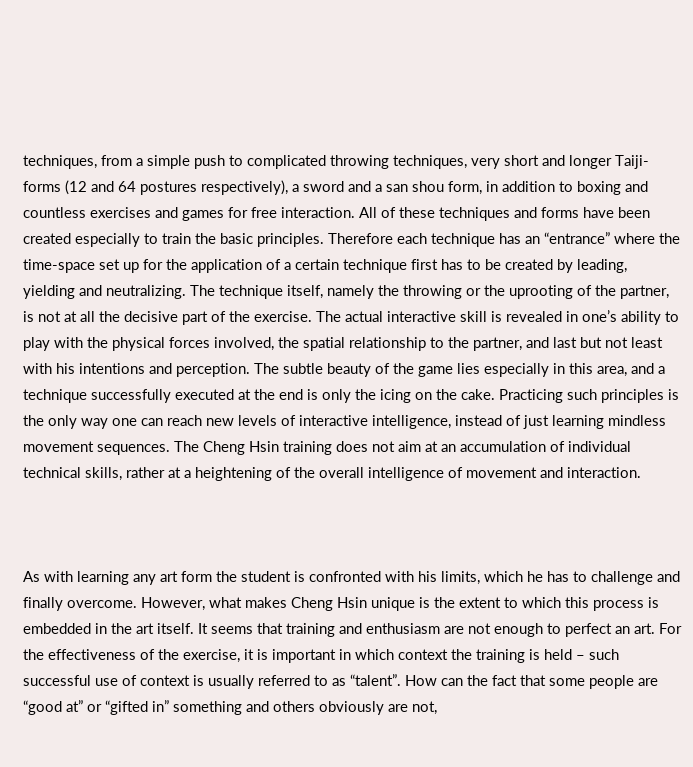techniques, from a simple push to complicated throwing techniques, very short and longer Taiji-forms (12 and 64 postures respectively), a sword and a san shou form, in addition to boxing and countless exercises and games for free interaction. All of these techniques and forms have been created especially to train the basic principles. Therefore each technique has an “entrance” where the time-space set up for the application of a certain technique first has to be created by leading, yielding and neutralizing. The technique itself, namely the throwing or the uprooting of the partner, is not at all the decisive part of the exercise. The actual interactive skill is revealed in one’s ability to play with the physical forces involved, the spatial relationship to the partner, and last but not least with his intentions and perception. The subtle beauty of the game lies especially in this area, and a technique successfully executed at the end is only the icing on the cake. Practicing such principles is the only way one can reach new levels of interactive intelligence, instead of just learning mindless movement sequences. The Cheng Hsin training does not aim at an accumulation of individual technical skills, rather at a heightening of the overall intelligence of movement and interaction.



As with learning any art form the student is confronted with his limits, which he has to challenge and finally overcome. However, what makes Cheng Hsin unique is the extent to which this process is embedded in the art itself. It seems that training and enthusiasm are not enough to perfect an art. For the effectiveness of the exercise, it is important in which context the training is held – such successful use of context is usually referred to as “talent”. How can the fact that some people are “good at” or “gifted in” something and others obviously are not,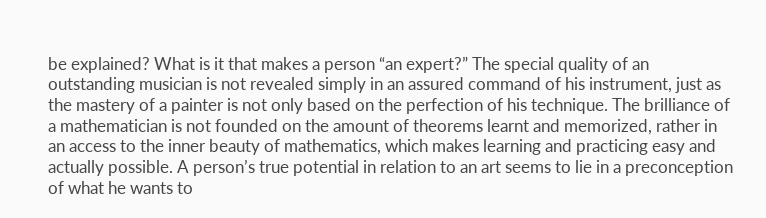be explained? What is it that makes a person “an expert?” The special quality of an outstanding musician is not revealed simply in an assured command of his instrument, just as the mastery of a painter is not only based on the perfection of his technique. The brilliance of a mathematician is not founded on the amount of theorems learnt and memorized, rather in an access to the inner beauty of mathematics, which makes learning and practicing easy and actually possible. A person’s true potential in relation to an art seems to lie in a preconception of what he wants to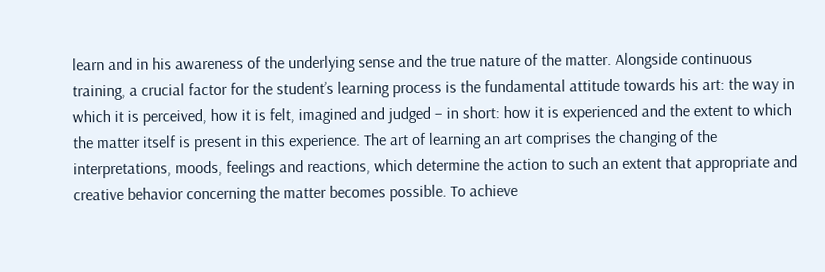learn and in his awareness of the underlying sense and the true nature of the matter. Alongside continuous training, a crucial factor for the student’s learning process is the fundamental attitude towards his art: the way in which it is perceived, how it is felt, imagined and judged – in short: how it is experienced and the extent to which the matter itself is present in this experience. The art of learning an art comprises the changing of the interpretations, moods, feelings and reactions, which determine the action to such an extent that appropriate and creative behavior concerning the matter becomes possible. To achieve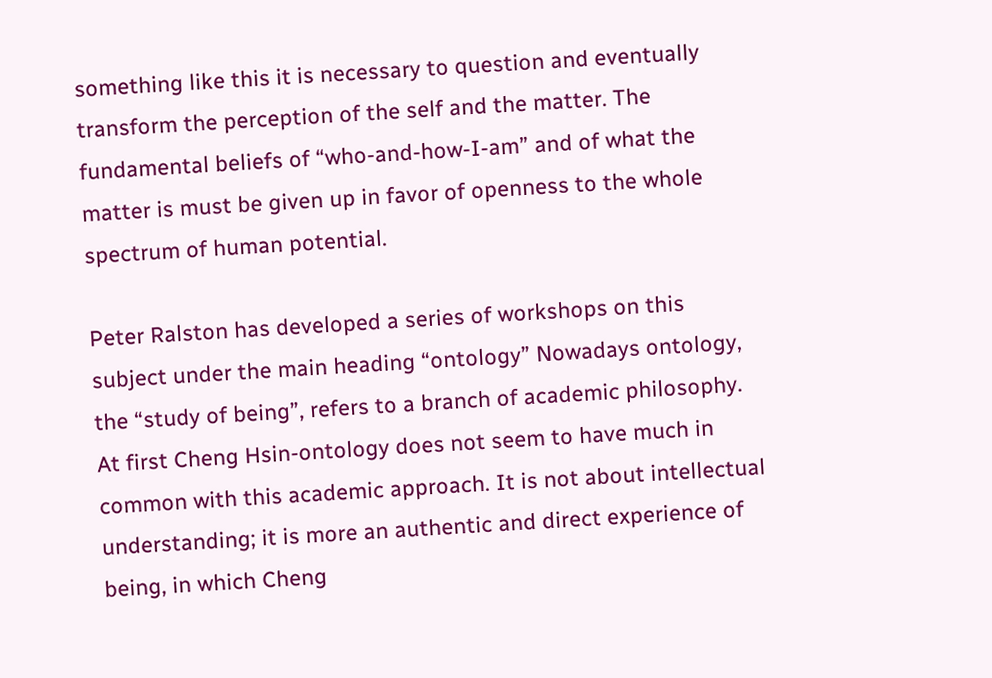something like this it is necessary to question and eventually transform the perception of the self and the matter. The fundamental beliefs of “who-and-how-I-am” and of what the matter is must be given up in favor of openness to the whole spectrum of human potential.

Peter Ralston has developed a series of workshops on this subject under the main heading “ontology” Nowadays ontology, the “study of being”, refers to a branch of academic philosophy. At first Cheng Hsin-ontology does not seem to have much in common with this academic approach. It is not about intellectual understanding; it is more an authentic and direct experience of being, in which Cheng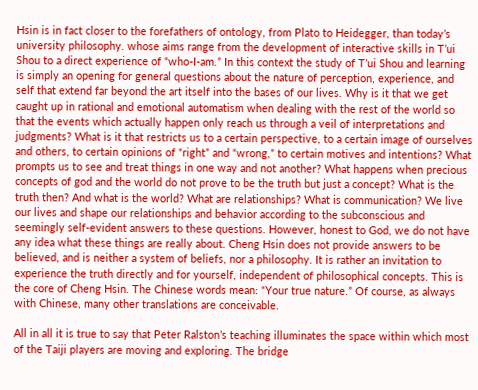Hsin is in fact closer to the forefathers of ontology, from Plato to Heidegger, than today’s university philosophy. whose aims range from the development of interactive skills in T’ui Shou to a direct experience of “who-I-am.” In this context the study of T’ui Shou and learning is simply an opening for general questions about the nature of perception, experience, and self that extend far beyond the art itself into the bases of our lives. Why is it that we get caught up in rational and emotional automatism when dealing with the rest of the world so that the events which actually happen only reach us through a veil of interpretations and judgments? What is it that restricts us to a certain perspective, to a certain image of ourselves and others, to certain opinions of “right” and “wrong,” to certain motives and intentions? What prompts us to see and treat things in one way and not another? What happens when precious concepts of god and the world do not prove to be the truth but just a concept? What is the truth then? And what is the world? What are relationships? What is communication? We live our lives and shape our relationships and behavior according to the subconscious and seemingly self-evident answers to these questions. However, honest to God, we do not have any idea what these things are really about. Cheng Hsin does not provide answers to be believed, and is neither a system of beliefs, nor a philosophy. It is rather an invitation to experience the truth directly and for yourself, independent of philosophical concepts. This is the core of Cheng Hsin. The Chinese words mean: “Your true nature.” Of course, as always with Chinese, many other translations are conceivable.

All in all it is true to say that Peter Ralston’s teaching illuminates the space within which most of the Taiji players are moving and exploring. The bridge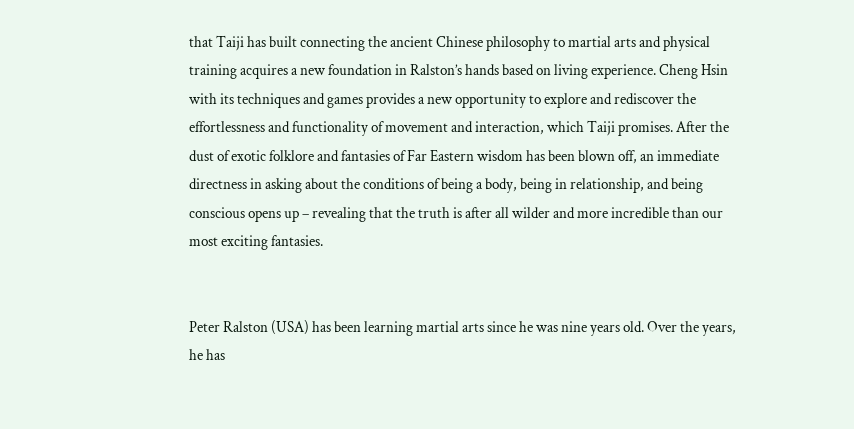that Taiji has built connecting the ancient Chinese philosophy to martial arts and physical training acquires a new foundation in Ralston’s hands based on living experience. Cheng Hsin with its techniques and games provides a new opportunity to explore and rediscover the effortlessness and functionality of movement and interaction, which Taiji promises. After the dust of exotic folklore and fantasies of Far Eastern wisdom has been blown off, an immediate directness in asking about the conditions of being a body, being in relationship, and being conscious opens up – revealing that the truth is after all wilder and more incredible than our most exciting fantasies.


Peter Ralston (USA) has been learning martial arts since he was nine years old. Over the years, he has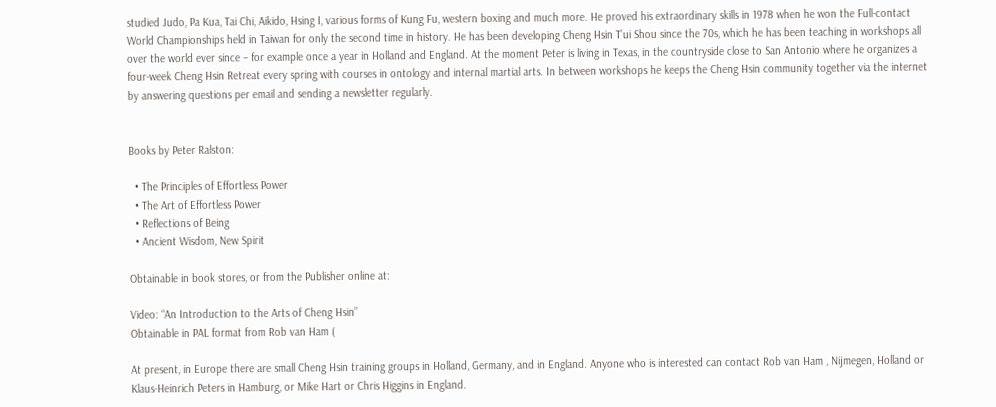studied Judo, Pa Kua, Tai Chi, Aikido, Hsing I, various forms of Kung Fu, western boxing and much more. He proved his extraordinary skills in 1978 when he won the Full-contact World Championships held in Taiwan for only the second time in history. He has been developing Cheng Hsin T’ui Shou since the 70s, which he has been teaching in workshops all over the world ever since – for example once a year in Holland and England. At the moment Peter is living in Texas, in the countryside close to San Antonio where he organizes a four-week Cheng Hsin Retreat every spring with courses in ontology and internal martial arts. In between workshops he keeps the Cheng Hsin community together via the internet by answering questions per email and sending a newsletter regularly.


Books by Peter Ralston:

  • The Principles of Effortless Power
  • The Art of Effortless Power
  • Reflections of Being
  • Ancient Wisdom, New Spirit

Obtainable in book stores, or from the Publisher online at:

Video: “An Introduction to the Arts of Cheng Hsin”
Obtainable in PAL format from Rob van Ham (

At present, in Europe there are small Cheng Hsin training groups in Holland, Germany, and in England. Anyone who is interested can contact Rob van Ham , Nijmegen, Holland or Klaus-Heinrich Peters in Hamburg, or Mike Hart or Chris Higgins in England.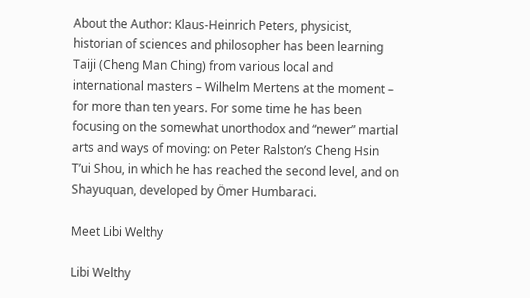About the Author: Klaus-Heinrich Peters, physicist, historian of sciences and philosopher has been learning Taiji (Cheng Man Ching) from various local and international masters – Wilhelm Mertens at the moment – for more than ten years. For some time he has been focusing on the somewhat unorthodox and “newer” martial arts and ways of moving: on Peter Ralston’s Cheng Hsin T’ui Shou, in which he has reached the second level, and on Shayuquan, developed by Ömer Humbaraci.

Meet Libi Welthy

Libi Welthy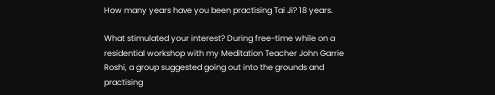How many years have you been practising Tai Ji? 18 years.

What stimulated your interest? During free-time while on a residential workshop with my Meditation Teacher John Garrie Roshi, a group suggested going out into the grounds and practising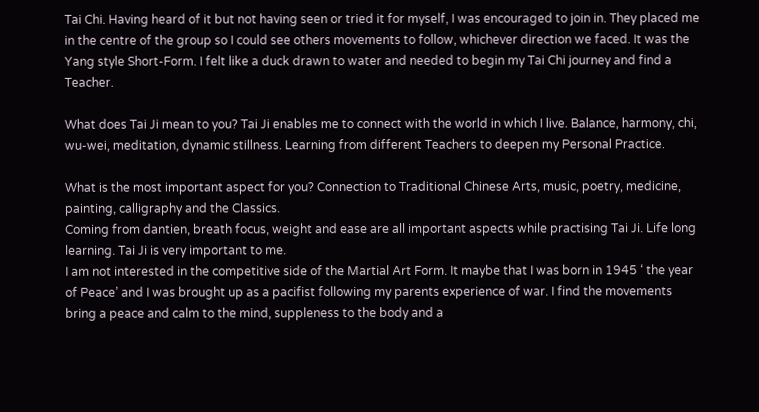Tai Chi. Having heard of it but not having seen or tried it for myself, I was encouraged to join in. They placed me in the centre of the group so I could see others movements to follow, whichever direction we faced. It was the Yang style Short-Form. I felt like a duck drawn to water and needed to begin my Tai Chi journey and find a Teacher.

What does Tai Ji mean to you? Tai Ji enables me to connect with the world in which I live. Balance, harmony, chi, wu-wei, meditation, dynamic stillness. Learning from different Teachers to deepen my Personal Practice.

What is the most important aspect for you? Connection to Traditional Chinese Arts, music, poetry, medicine, painting, calligraphy and the Classics.
Coming from dantien, breath focus, weight and ease are all important aspects while practising Tai Ji. Life long learning. Tai Ji is very important to me.
I am not interested in the competitive side of the Martial Art Form. It maybe that I was born in 1945 ‘ the year of Peace’ and I was brought up as a pacifist following my parents experience of war. I find the movements bring a peace and calm to the mind, suppleness to the body and a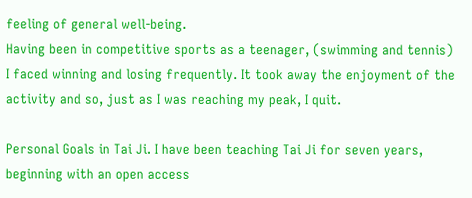feeling of general well-being.
Having been in competitive sports as a teenager, (swimming and tennis) I faced winning and losing frequently. It took away the enjoyment of the activity and so, just as I was reaching my peak, I quit.

Personal Goals in Tai Ji. I have been teaching Tai Ji for seven years, beginning with an open access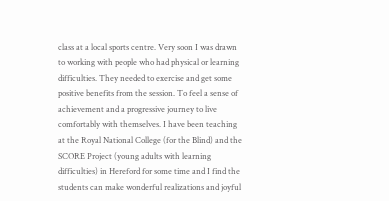class at a local sports centre. Very soon I was drawn to working with people who had physical or learning difficulties. They needed to exercise and get some positive benefits from the session. To feel a sense of achievement and a progressive journey to live comfortably with themselves. I have been teaching at the Royal National College (for the Blind) and the SCORE Project (young adults with learning difficulties) in Hereford for some time and I find the students can make wonderful realizations and joyful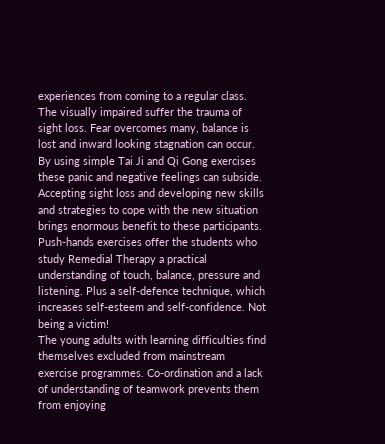experiences from coming to a regular class. The visually impaired suffer the trauma of sight loss. Fear overcomes many, balance is lost and inward looking stagnation can occur. By using simple Tai Ji and Qi Gong exercises these panic and negative feelings can subside. Accepting sight loss and developing new skills and strategies to cope with the new situation brings enormous benefit to these participants. Push-hands exercises offer the students who study Remedial Therapy a practical understanding of touch, balance, pressure and listening. Plus a self-defence technique, which increases self-esteem and self-confidence. Not being a victim!
The young adults with learning difficulties find themselves excluded from mainstream exercise programmes. Co-ordination and a lack of understanding of teamwork prevents them from enjoying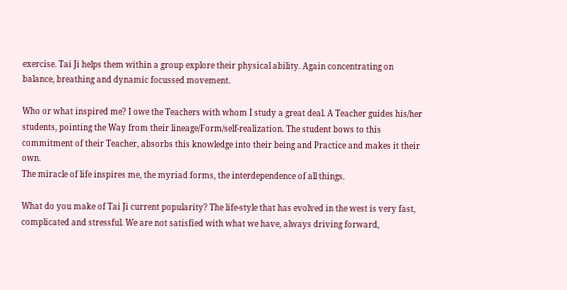exercise. Tai Ji helps them within a group explore their physical ability. Again concentrating on balance, breathing and dynamic focussed movement.

Who or what inspired me? I owe the Teachers with whom I study a great deal. A Teacher guides his/her students, pointing the Way from their lineage/Form/self-realization. The student bows to this commitment of their Teacher, absorbs this knowledge into their being and Practice and makes it their own.
The miracle of life inspires me, the myriad forms, the interdependence of all things.

What do you make of Tai Ji current popularity? The life-style that has evolved in the west is very fast, complicated and stressful. We are not satisfied with what we have, always driving forward,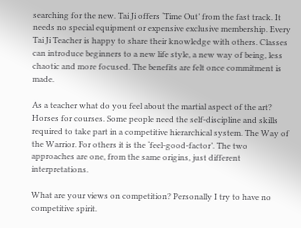searching for the new. Tai Ji offers ‘Time Out’ from the fast track. It needs no special equipment or expensive exclusive membership. Every Tai Ji Teacher is happy to share their knowledge with others. Classes can introduce beginners to a new life style, a new way of being, less chaotic and more focused. The benefits are felt once commitment is made.

As a teacher what do you feel about the martial aspect of the art? Horses for courses. Some people need the self-discipline and skills required to take part in a competitive hierarchical system. The Way of the Warrior. For others it is the ‘feel-good-factor’. The two approaches are one, from the same origins, just different interpretations.

What are your views on competition? Personally I try to have no competitive spirit.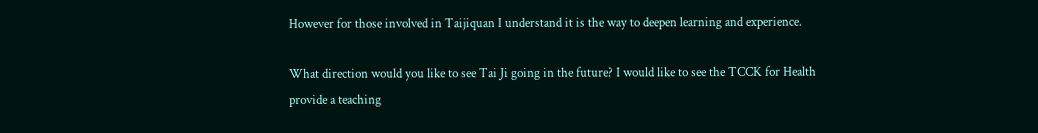However for those involved in Taijiquan I understand it is the way to deepen learning and experience.

What direction would you like to see Tai Ji going in the future? I would like to see the TCCK for Health provide a teaching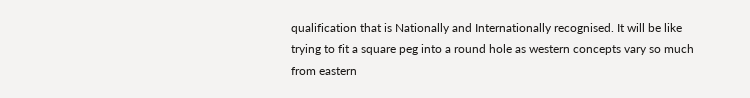qualification that is Nationally and Internationally recognised. It will be like trying to fit a square peg into a round hole as western concepts vary so much from eastern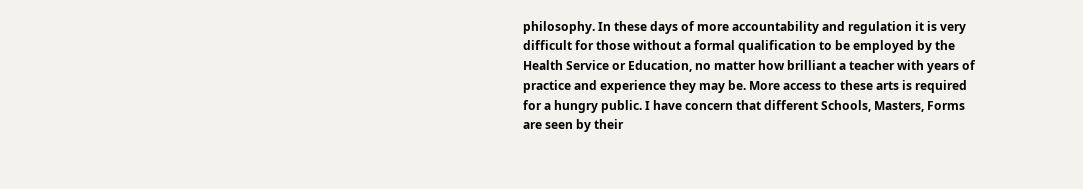philosophy. In these days of more accountability and regulation it is very difficult for those without a formal qualification to be employed by the Health Service or Education, no matter how brilliant a teacher with years of practice and experience they may be. More access to these arts is required for a hungry public. I have concern that different Schools, Masters, Forms are seen by their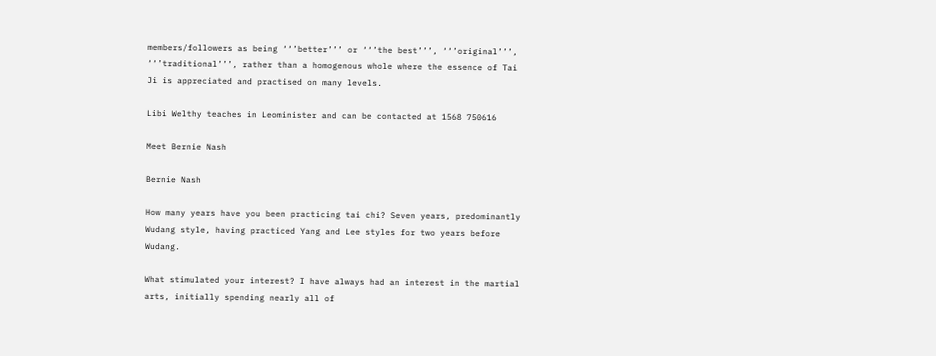members/followers as being ‘‘’better’’’ or ‘‘’the best’’’, ‘‘’original’’’, ‘‘’traditional’’’, rather than a homogenous whole where the essence of Tai Ji is appreciated and practised on many levels.

Libi Welthy teaches in Leominister and can be contacted at 1568 750616

Meet Bernie Nash

Bernie Nash

How many years have you been practicing tai chi? Seven years, predominantly Wudang style, having practiced Yang and Lee styles for two years before Wudang.

What stimulated your interest? I have always had an interest in the martial arts, initially spending nearly all of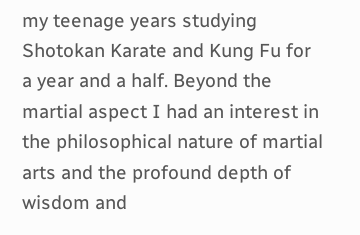my teenage years studying Shotokan Karate and Kung Fu for a year and a half. Beyond the martial aspect I had an interest in the philosophical nature of martial arts and the profound depth of wisdom and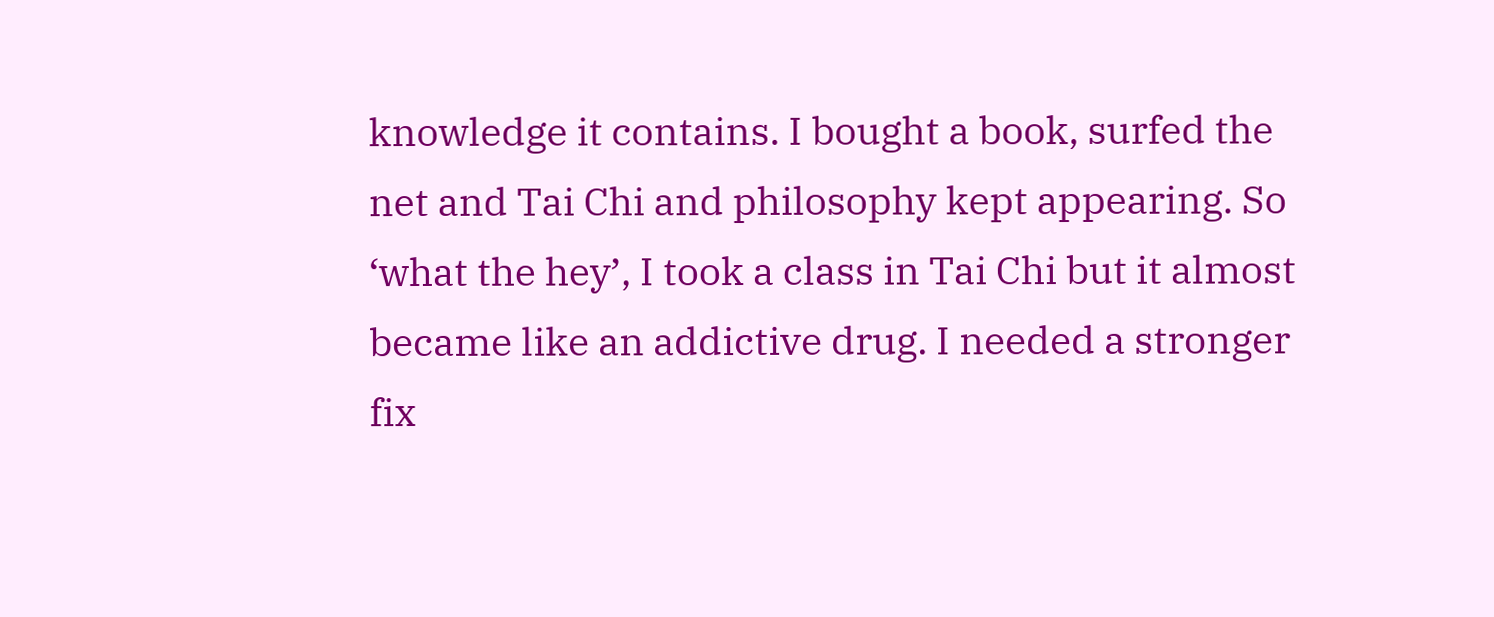knowledge it contains. I bought a book, surfed the net and Tai Chi and philosophy kept appearing. So ‘what the hey’, I took a class in Tai Chi but it almost became like an addictive drug. I needed a stronger fix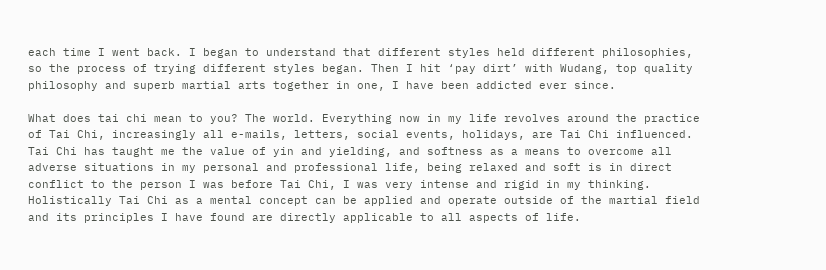each time I went back. I began to understand that different styles held different philosophies, so the process of trying different styles began. Then I hit ‘pay dirt’ with Wudang, top quality philosophy and superb martial arts together in one, I have been addicted ever since.

What does tai chi mean to you? The world. Everything now in my life revolves around the practice of Tai Chi, increasingly all e-mails, letters, social events, holidays, are Tai Chi influenced. Tai Chi has taught me the value of yin and yielding, and softness as a means to overcome all adverse situations in my personal and professional life, being relaxed and soft is in direct conflict to the person I was before Tai Chi, I was very intense and rigid in my thinking. Holistically Tai Chi as a mental concept can be applied and operate outside of the martial field and its principles I have found are directly applicable to all aspects of life.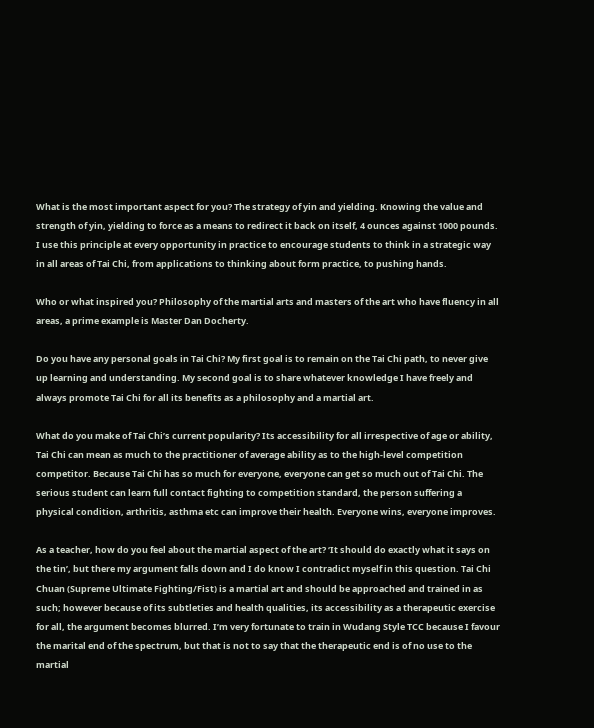What is the most important aspect for you? The strategy of yin and yielding. Knowing the value and strength of yin, yielding to force as a means to redirect it back on itself, 4 ounces against 1000 pounds. I use this principle at every opportunity in practice to encourage students to think in a strategic way in all areas of Tai Chi, from applications to thinking about form practice, to pushing hands.

Who or what inspired you? Philosophy of the martial arts and masters of the art who have fluency in all areas, a prime example is Master Dan Docherty.

Do you have any personal goals in Tai Chi? My first goal is to remain on the Tai Chi path, to never give up learning and understanding. My second goal is to share whatever knowledge I have freely and always promote Tai Chi for all its benefits as a philosophy and a martial art.

What do you make of Tai Chi’s current popularity? Its accessibility for all irrespective of age or ability, Tai Chi can mean as much to the practitioner of average ability as to the high-level competition competitor. Because Tai Chi has so much for everyone, everyone can get so much out of Tai Chi. The serious student can learn full contact fighting to competition standard, the person suffering a physical condition, arthritis, asthma etc can improve their health. Everyone wins, everyone improves.

As a teacher, how do you feel about the martial aspect of the art? ‘It should do exactly what it says on the tin’, but there my argument falls down and I do know I contradict myself in this question. Tai Chi Chuan (Supreme Ultimate Fighting/Fist) is a martial art and should be approached and trained in as such; however because of its subtleties and health qualities, its accessibility as a therapeutic exercise for all, the argument becomes blurred. I’m very fortunate to train in Wudang Style TCC because I favour the marital end of the spectrum, but that is not to say that the therapeutic end is of no use to the martial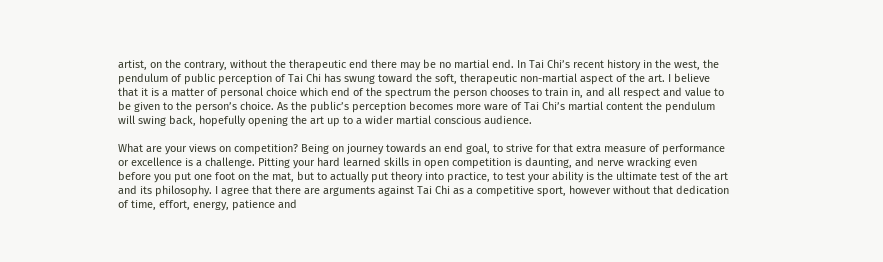artist, on the contrary, without the therapeutic end there may be no martial end. In Tai Chi’s recent history in the west, the pendulum of public perception of Tai Chi has swung toward the soft, therapeutic non-martial aspect of the art. I believe that it is a matter of personal choice which end of the spectrum the person chooses to train in, and all respect and value to be given to the person’s choice. As the public’s perception becomes more ware of Tai Chi’s martial content the pendulum will swing back, hopefully opening the art up to a wider martial conscious audience.

What are your views on competition? Being on journey towards an end goal, to strive for that extra measure of performance or excellence is a challenge. Pitting your hard learned skills in open competition is daunting, and nerve wracking even before you put one foot on the mat, but to actually put theory into practice, to test your ability is the ultimate test of the art and its philosophy. I agree that there are arguments against Tai Chi as a competitive sport, however without that dedication of time, effort, energy, patience and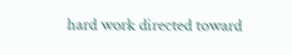hard work directed toward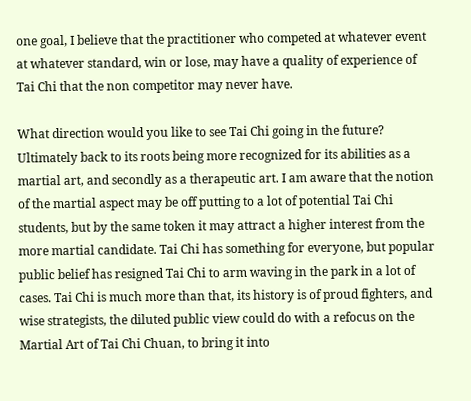one goal, I believe that the practitioner who competed at whatever event at whatever standard, win or lose, may have a quality of experience of Tai Chi that the non competitor may never have.

What direction would you like to see Tai Chi going in the future? Ultimately back to its roots being more recognized for its abilities as a martial art, and secondly as a therapeutic art. I am aware that the notion of the martial aspect may be off putting to a lot of potential Tai Chi students, but by the same token it may attract a higher interest from the more martial candidate. Tai Chi has something for everyone, but popular public belief has resigned Tai Chi to arm waving in the park in a lot of cases. Tai Chi is much more than that, its history is of proud fighters, and wise strategists, the diluted public view could do with a refocus on the Martial Art of Tai Chi Chuan, to bring it into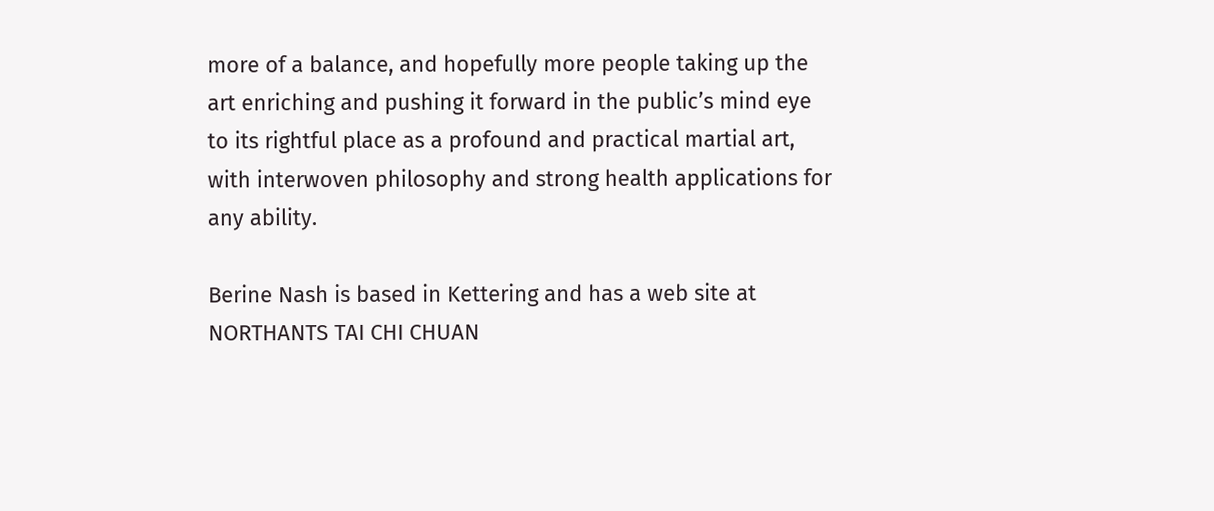more of a balance, and hopefully more people taking up the art enriching and pushing it forward in the public’s mind eye to its rightful place as a profound and practical martial art, with interwoven philosophy and strong health applications for any ability.

Berine Nash is based in Kettering and has a web site at NORTHANTS TAI CHI CHUAN